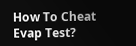How To Cheat Evap Test?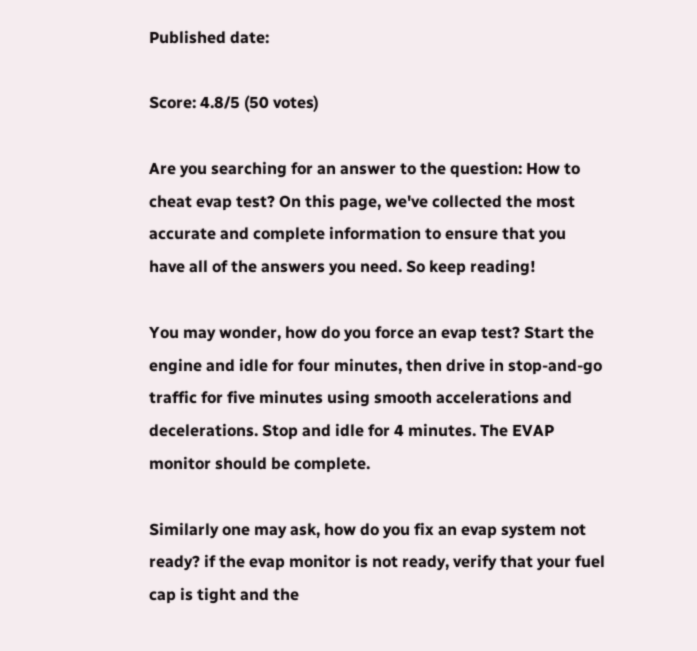Published date:

Score: 4.8/5 (50 votes)

Are you searching for an answer to the question: How to cheat evap test? On this page, we've collected the most accurate and complete information to ensure that you have all of the answers you need. So keep reading!

You may wonder, how do you force an evap test? Start the engine and idle for four minutes, then drive in stop-and-go traffic for five minutes using smooth accelerations and decelerations. Stop and idle for 4 minutes. The EVAP monitor should be complete.

Similarly one may ask, how do you fix an evap system not ready? if the evap monitor is not ready, verify that your fuel cap is tight and the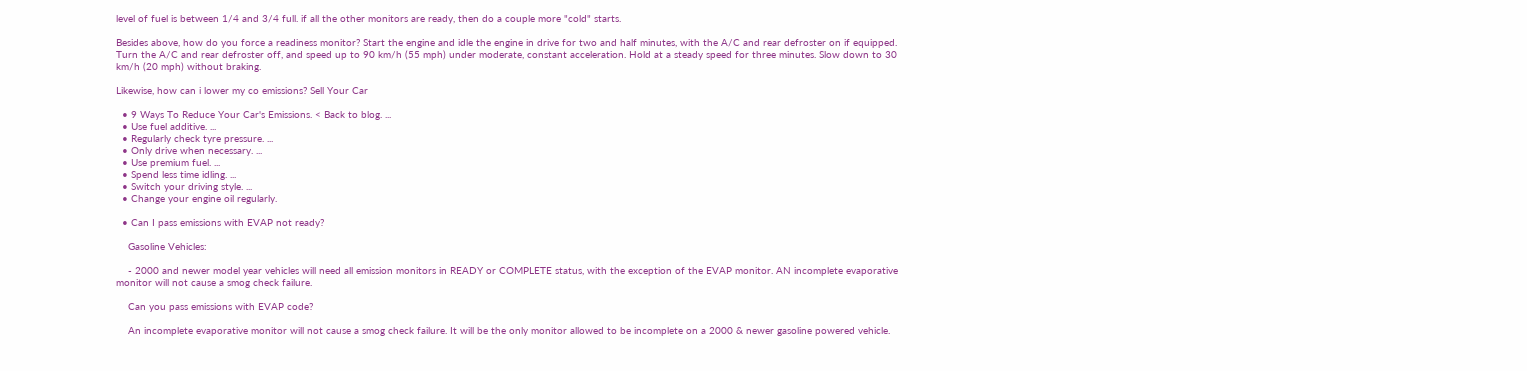level of fuel is between 1/4 and 3/4 full. if all the other monitors are ready, then do a couple more "cold" starts.

Besides above, how do you force a readiness monitor? Start the engine and idle the engine in drive for two and half minutes, with the A/C and rear defroster on if equipped. Turn the A/C and rear defroster off, and speed up to 90 km/h (55 mph) under moderate, constant acceleration. Hold at a steady speed for three minutes. Slow down to 30 km/h (20 mph) without braking.

Likewise, how can i lower my co emissions? Sell Your Car

  • 9 Ways To Reduce Your Car's Emissions. < Back to blog. ...
  • Use fuel additive. ...
  • Regularly check tyre pressure. ...
  • Only drive when necessary. ...
  • Use premium fuel. ...
  • Spend less time idling. ...
  • Switch your driving style. ...
  • Change your engine oil regularly.

  • Can I pass emissions with EVAP not ready?

    Gasoline Vehicles:

    - 2000 and newer model year vehicles will need all emission monitors in READY or COMPLETE status, with the exception of the EVAP monitor. AN incomplete evaporative monitor will not cause a smog check failure.

    Can you pass emissions with EVAP code?

    An incomplete evaporative monitor will not cause a smog check failure. It will be the only monitor allowed to be incomplete on a 2000 & newer gasoline powered vehicle.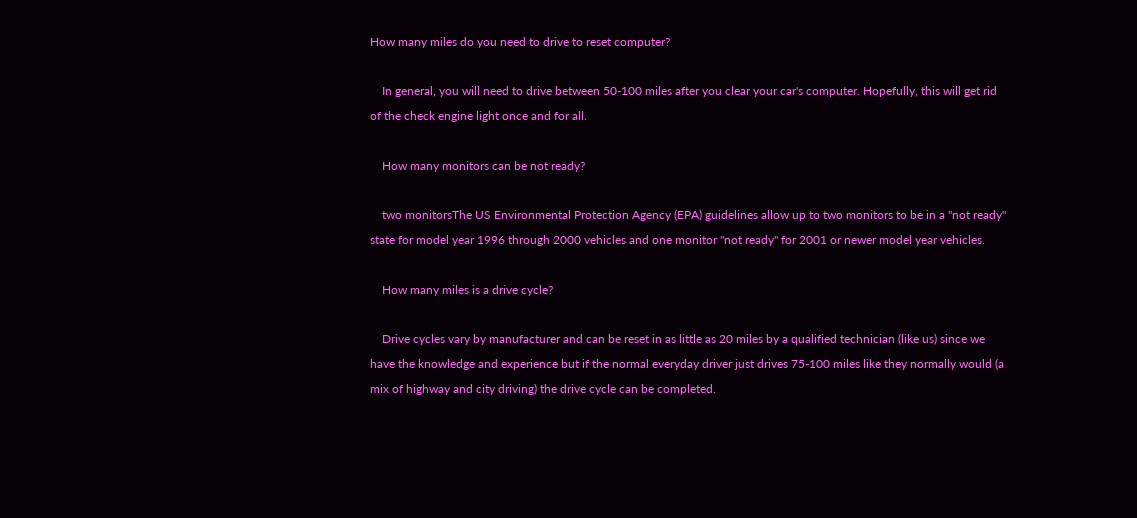How many miles do you need to drive to reset computer?

    In general, you will need to drive between 50-100 miles after you clear your car's computer. Hopefully, this will get rid of the check engine light once and for all.

    How many monitors can be not ready?

    two monitorsThe US Environmental Protection Agency (EPA) guidelines allow up to two monitors to be in a "not ready" state for model year 1996 through 2000 vehicles and one monitor "not ready" for 2001 or newer model year vehicles.

    How many miles is a drive cycle?

    Drive cycles vary by manufacturer and can be reset in as little as 20 miles by a qualified technician (like us) since we have the knowledge and experience but if the normal everyday driver just drives 75-100 miles like they normally would (a mix of highway and city driving) the drive cycle can be completed.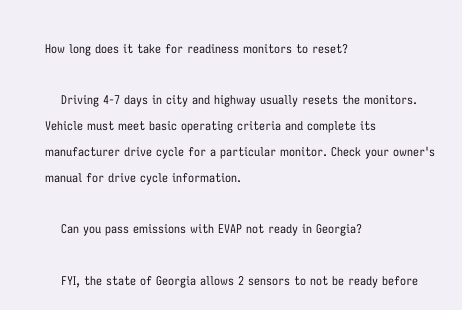How long does it take for readiness monitors to reset?

    Driving 4-7 days in city and highway usually resets the monitors. Vehicle must meet basic operating criteria and complete its manufacturer drive cycle for a particular monitor. Check your owner's manual for drive cycle information.

    Can you pass emissions with EVAP not ready in Georgia?

    FYI, the state of Georgia allows 2 sensors to not be ready before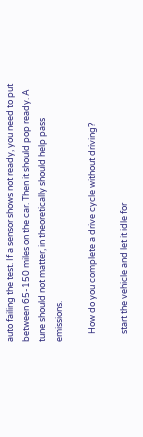auto failing the test. If a sensor shows not ready, you need to put between 65-150 miles on the car. Then it should pop ready. A tune should not matter, in theoretically should help pass emissions.

    How do you complete a drive cycle without driving?

    start the vehicle and let it idle for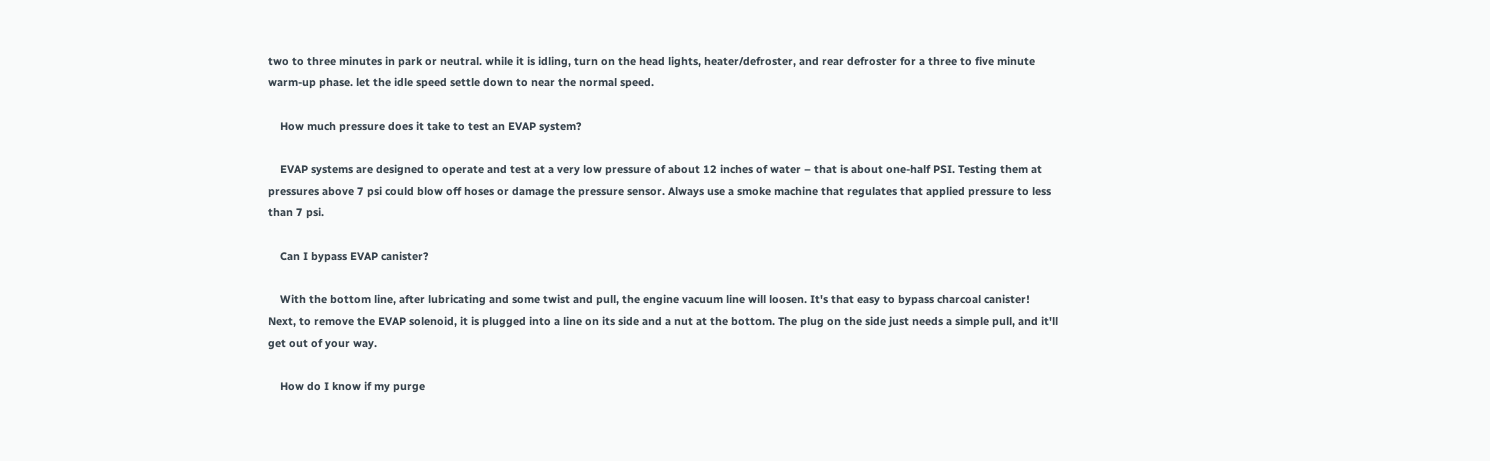two to three minutes in park or neutral. while it is idling, turn on the head lights, heater/defroster, and rear defroster for a three to five minute warm-up phase. let the idle speed settle down to near the normal speed.

    How much pressure does it take to test an EVAP system?

    EVAP systems are designed to operate and test at a very low pressure of about 12 inches of water – that is about one-half PSI. Testing them at pressures above 7 psi could blow off hoses or damage the pressure sensor. Always use a smoke machine that regulates that applied pressure to less than 7 psi.

    Can I bypass EVAP canister?

    With the bottom line, after lubricating and some twist and pull, the engine vacuum line will loosen. It's that easy to bypass charcoal canister! Next, to remove the EVAP solenoid, it is plugged into a line on its side and a nut at the bottom. The plug on the side just needs a simple pull, and it'll get out of your way.

    How do I know if my purge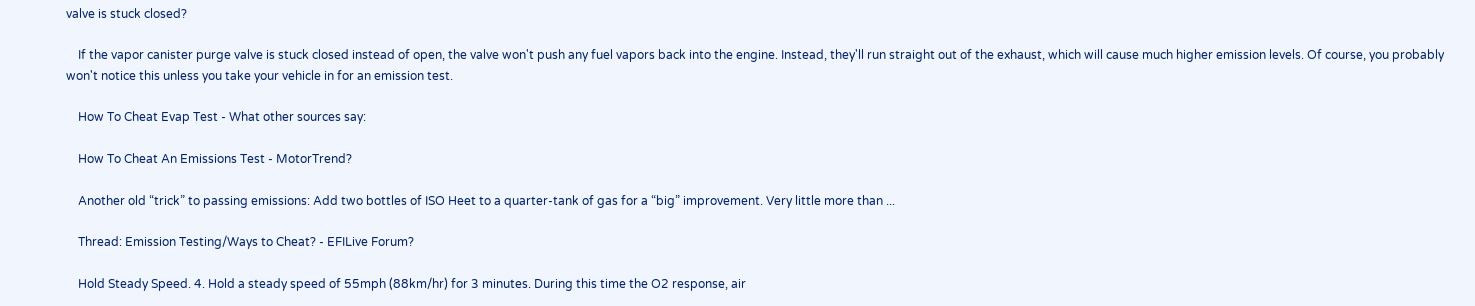valve is stuck closed?

    If the vapor canister purge valve is stuck closed instead of open, the valve won't push any fuel vapors back into the engine. Instead, they'll run straight out of the exhaust, which will cause much higher emission levels. Of course, you probably won't notice this unless you take your vehicle in for an emission test.

    How To Cheat Evap Test - What other sources say:

    How To Cheat An Emissions Test - MotorTrend?

    Another old “trick” to passing emissions: Add two bottles of ISO Heet to a quarter-tank of gas for a “big” improvement. Very little more than ...

    Thread: Emission Testing/Ways to Cheat? - EFILive Forum?

    Hold Steady Speed. 4. Hold a steady speed of 55mph (88km/hr) for 3 minutes. During this time the O2 response, air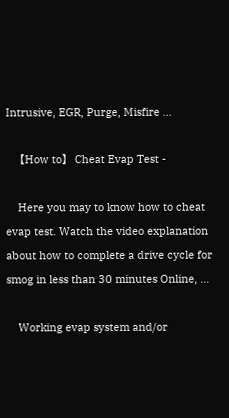Intrusive, EGR, Purge, Misfire ...

    【How to】 Cheat Evap Test -

    Here you may to know how to cheat evap test. Watch the video explanation about how to complete a drive cycle for smog in less than 30 minutes Online, ...

    Working evap system and/or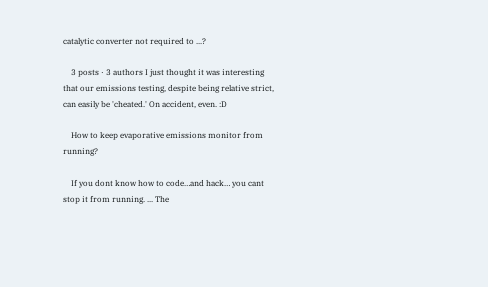catalytic converter not required to ...?

    3 posts · 3 authors I just thought it was interesting that our emissions testing, despite being relative strict, can easily be 'cheated.' On accident, even. :D

    How to keep evaporative emissions monitor from running?

    If you dont know how to code…and hack… you cant stop it from running. ... The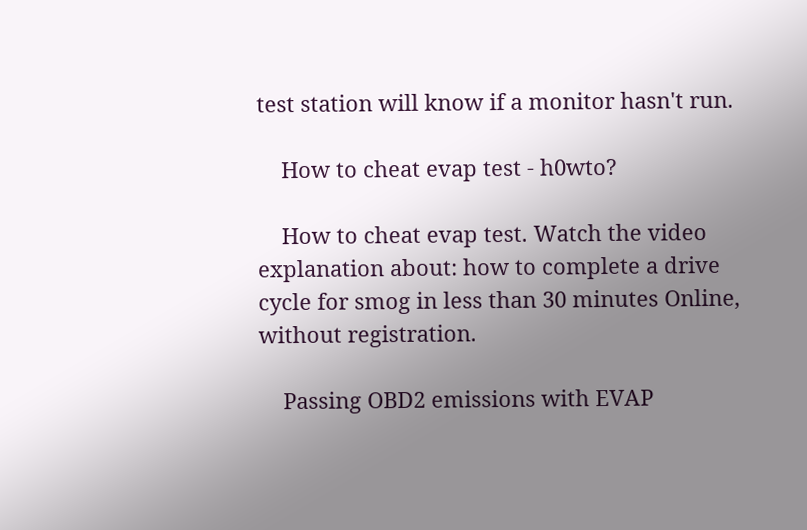test station will know if a monitor hasn't run.

    How to cheat evap test - h0wto?

    How to cheat evap test. Watch the video explanation about: how to complete a drive cycle for smog in less than 30 minutes Online, without registration.

    Passing OBD2 emissions with EVAP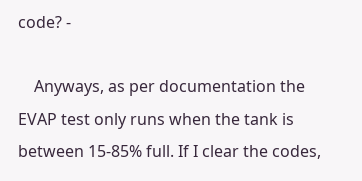code? -

    Anyways, as per documentation the EVAP test only runs when the tank is between 15-85% full. If I clear the codes,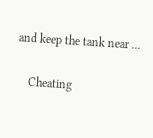and keep the tank near ...

    Cheating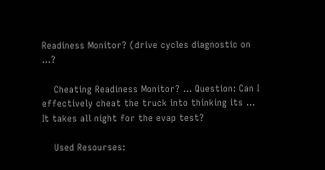Readiness Monitor? (drive cycles diagnostic on ...?

    Cheating Readiness Monitor? ... Question: Can I effectively cheat the truck into thinking its ... It takes all night for the evap test?

    Used Resourses: